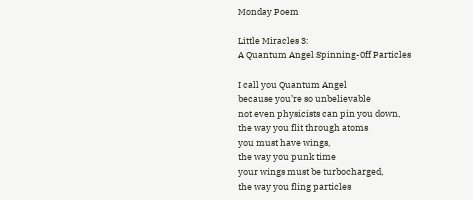Monday Poem

Little Miracles 3:
A Quantum Angel Spinning-0ff Particles

I call you Quantum Angel
because you’re so unbelievable
not even physicists can pin you down,
the way you flit through atoms
you must have wings,
the way you punk time
your wings must be turbocharged,
the way you fling particles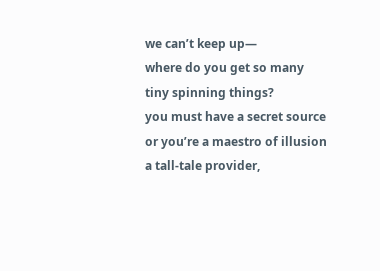we can’t keep up—
where do you get so many
tiny spinning things?
you must have a secret source
or you’re a maestro of illusion
a tall-tale provider,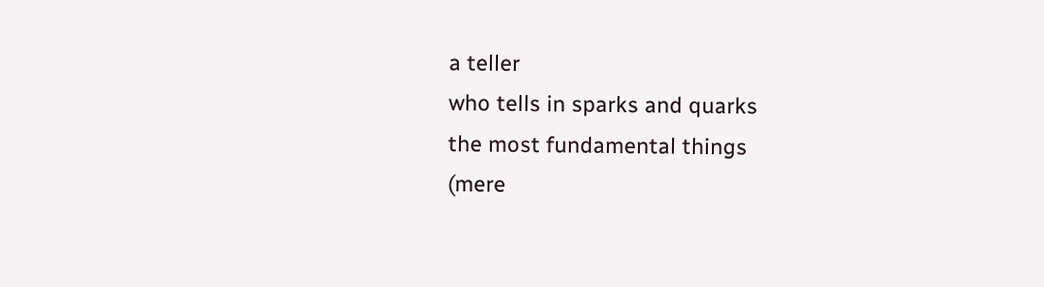a teller
who tells in sparks and quarks
the most fundamental things
(mere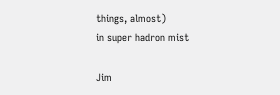things, almost)
in super hadron mist

Jim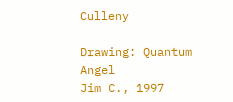Culleny

Drawing: Quantum Angel
Jim C., 1997